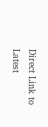Direct Link to Latest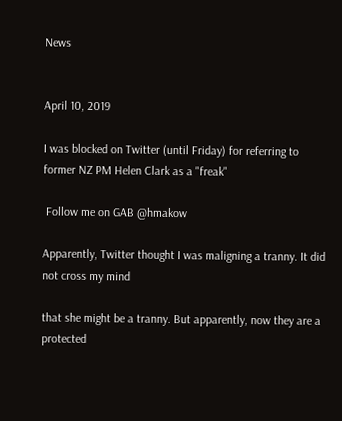News


April 10, 2019

I was blocked on Twitter (until Friday) for referring to former NZ PM Helen Clark as a "freak"

 Follow me on GAB @hmakow

Apparently, Twitter thought I was maligning a tranny. It did not cross my mind

that she might be a tranny. But apparently, now they are a protected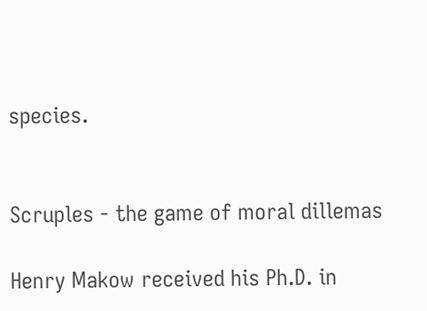species.


Scruples - the game of moral dillemas

Henry Makow received his Ph.D. in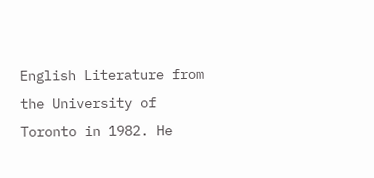English Literature from the University of Toronto in 1982. He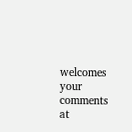welcomes your comments at